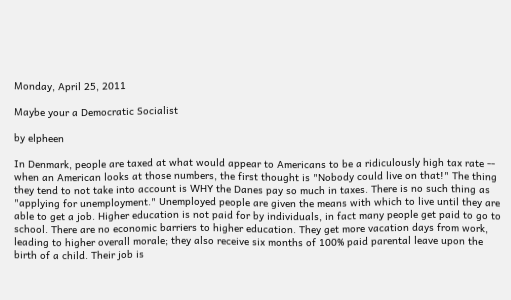Monday, April 25, 2011

Maybe your a Democratic Socialist

by elpheen

In Denmark, people are taxed at what would appear to Americans to be a ridiculously high tax rate -- when an American looks at those numbers, the first thought is "Nobody could live on that!" The thing they tend to not take into account is WHY the Danes pay so much in taxes. There is no such thing as "applying for unemployment." Unemployed people are given the means with which to live until they are able to get a job. Higher education is not paid for by individuals, in fact many people get paid to go to school. There are no economic barriers to higher education. They get more vacation days from work, leading to higher overall morale; they also receive six months of 100% paid parental leave upon the birth of a child. Their job is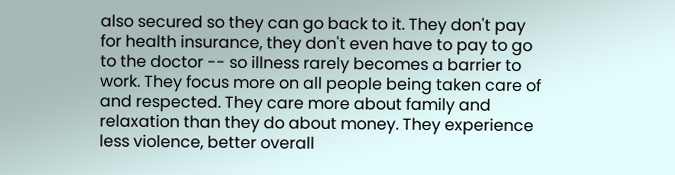also secured so they can go back to it. They don't pay for health insurance, they don't even have to pay to go to the doctor -- so illness rarely becomes a barrier to work. They focus more on all people being taken care of and respected. They care more about family and relaxation than they do about money. They experience less violence, better overall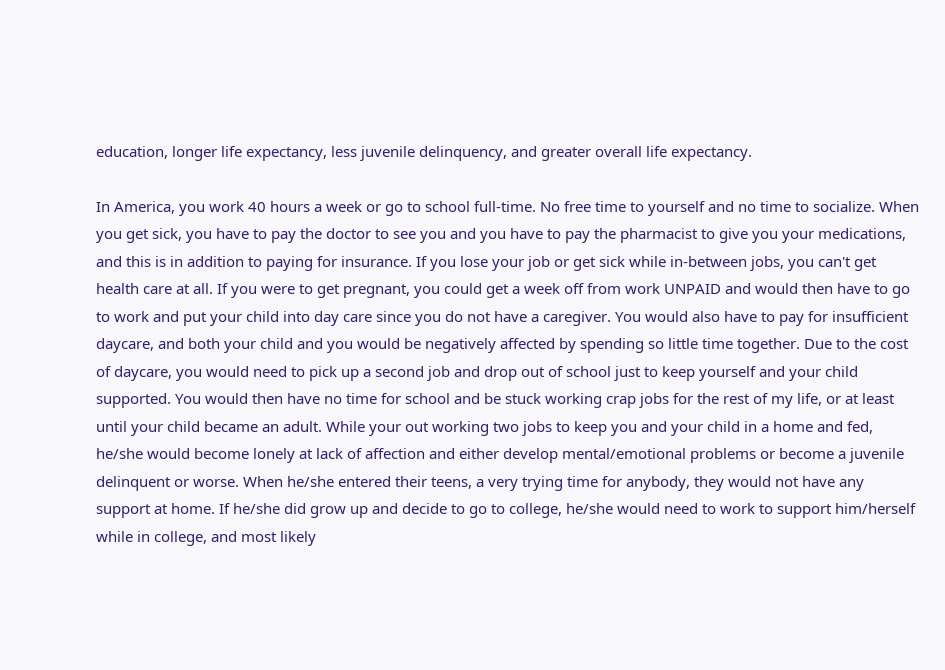education, longer life expectancy, less juvenile delinquency, and greater overall life expectancy.

In America, you work 40 hours a week or go to school full-time. No free time to yourself and no time to socialize. When you get sick, you have to pay the doctor to see you and you have to pay the pharmacist to give you your medications, and this is in addition to paying for insurance. If you lose your job or get sick while in-between jobs, you can't get health care at all. If you were to get pregnant, you could get a week off from work UNPAID and would then have to go to work and put your child into day care since you do not have a caregiver. You would also have to pay for insufficient daycare, and both your child and you would be negatively affected by spending so little time together. Due to the cost of daycare, you would need to pick up a second job and drop out of school just to keep yourself and your child supported. You would then have no time for school and be stuck working crap jobs for the rest of my life, or at least until your child became an adult. While your out working two jobs to keep you and your child in a home and fed, he/she would become lonely at lack of affection and either develop mental/emotional problems or become a juvenile delinquent or worse. When he/she entered their teens, a very trying time for anybody, they would not have any support at home. If he/she did grow up and decide to go to college, he/she would need to work to support him/herself while in college, and most likely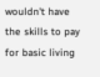wouldn't have the skills to pay for basic living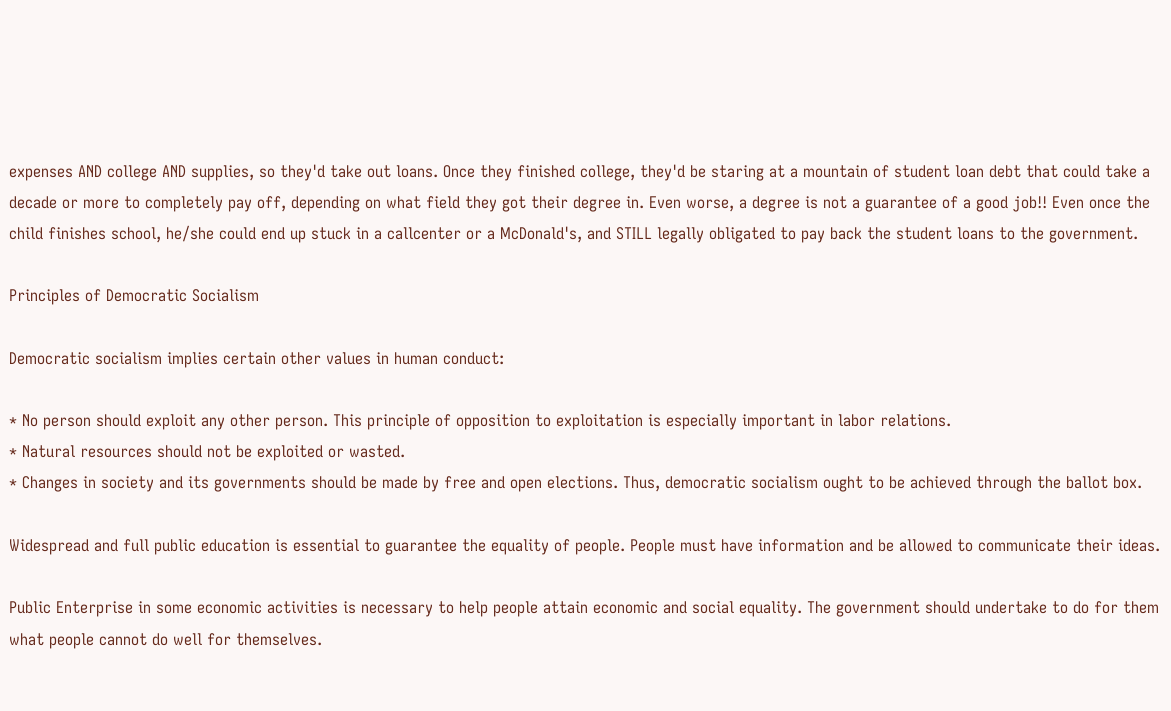expenses AND college AND supplies, so they'd take out loans. Once they finished college, they'd be staring at a mountain of student loan debt that could take a decade or more to completely pay off, depending on what field they got their degree in. Even worse, a degree is not a guarantee of a good job!! Even once the child finishes school, he/she could end up stuck in a callcenter or a McDonald's, and STILL legally obligated to pay back the student loans to the government.

Principles of Democratic Socialism

Democratic socialism implies certain other values in human conduct:

* No person should exploit any other person. This principle of opposition to exploitation is especially important in labor relations.
* Natural resources should not be exploited or wasted.
* Changes in society and its governments should be made by free and open elections. Thus, democratic socialism ought to be achieved through the ballot box.

Widespread and full public education is essential to guarantee the equality of people. People must have information and be allowed to communicate their ideas.

Public Enterprise in some economic activities is necessary to help people attain economic and social equality. The government should undertake to do for them what people cannot do well for themselves.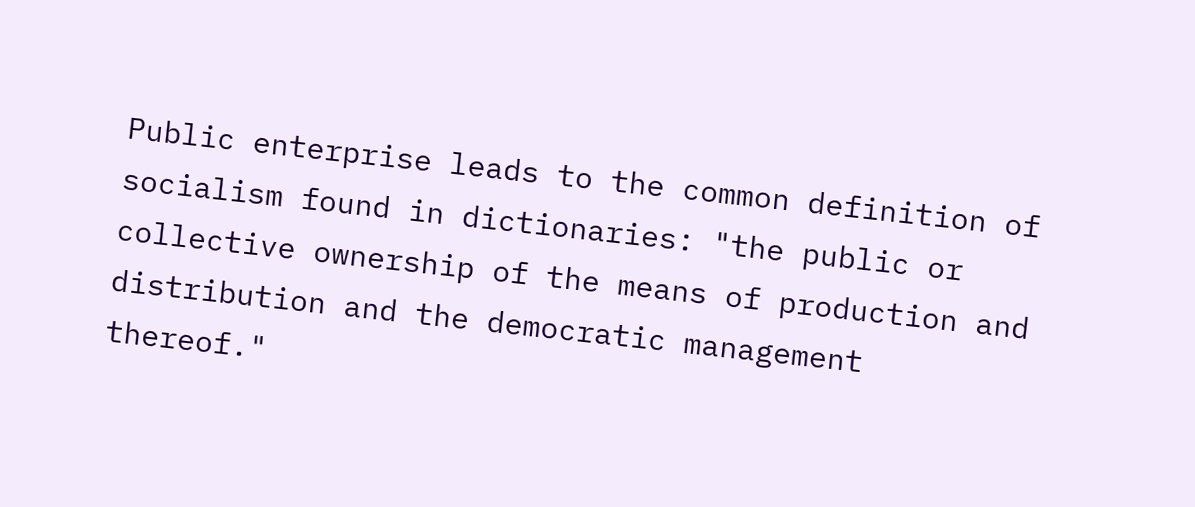Public enterprise leads to the common definition of socialism found in dictionaries: "the public or collective ownership of the means of production and distribution and the democratic management thereof."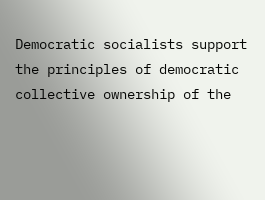Democratic socialists support the principles of democratic collective ownership of the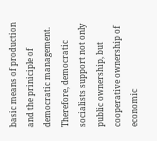basic means of production and the priniciple of democratic management. Therefore, democratic socialists support not only public ownership, but cooperative ownership of economic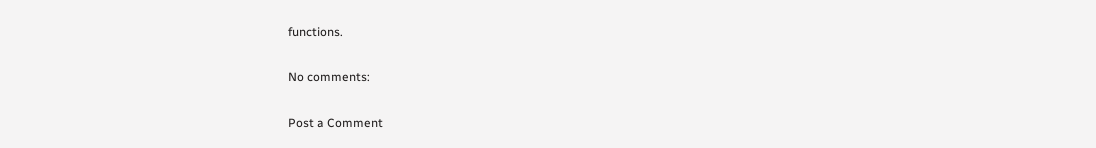functions.

No comments:

Post a Comment